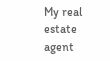My real estate agent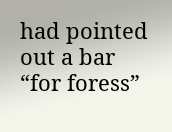had pointed out a bar “for foress”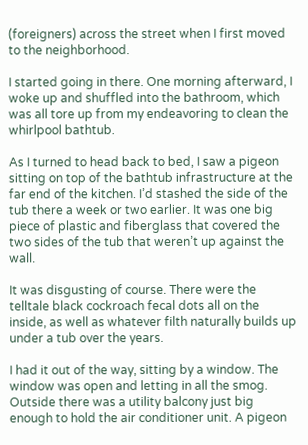(foreigners) across the street when I first moved to the neighborhood.

I started going in there. One morning afterward, I woke up and shuffled into the bathroom, which was all tore up from my endeavoring to clean the whirlpool bathtub.

As I turned to head back to bed, I saw a pigeon sitting on top of the bathtub infrastructure at the far end of the kitchen. I’d stashed the side of the tub there a week or two earlier. It was one big piece of plastic and fiberglass that covered the two sides of the tub that weren’t up against the wall.

It was disgusting of course. There were the telltale black cockroach fecal dots all on the inside, as well as whatever filth naturally builds up under a tub over the years.

I had it out of the way, sitting by a window. The window was open and letting in all the smog. Outside there was a utility balcony just big enough to hold the air conditioner unit. A pigeon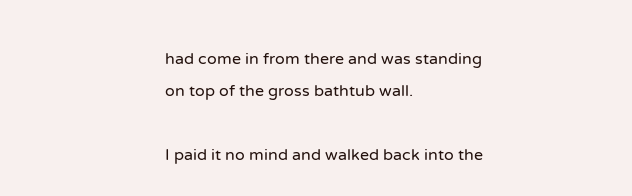had come in from there and was standing on top of the gross bathtub wall.

I paid it no mind and walked back into the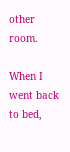other room.

When I went back to bed,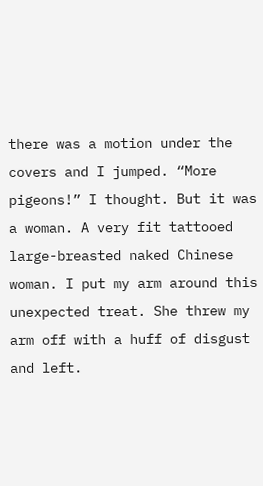there was a motion under the covers and I jumped. “More pigeons!” I thought. But it was a woman. A very fit tattooed large-breasted naked Chinese woman. I put my arm around this unexpected treat. She threw my arm off with a huff of disgust and left.